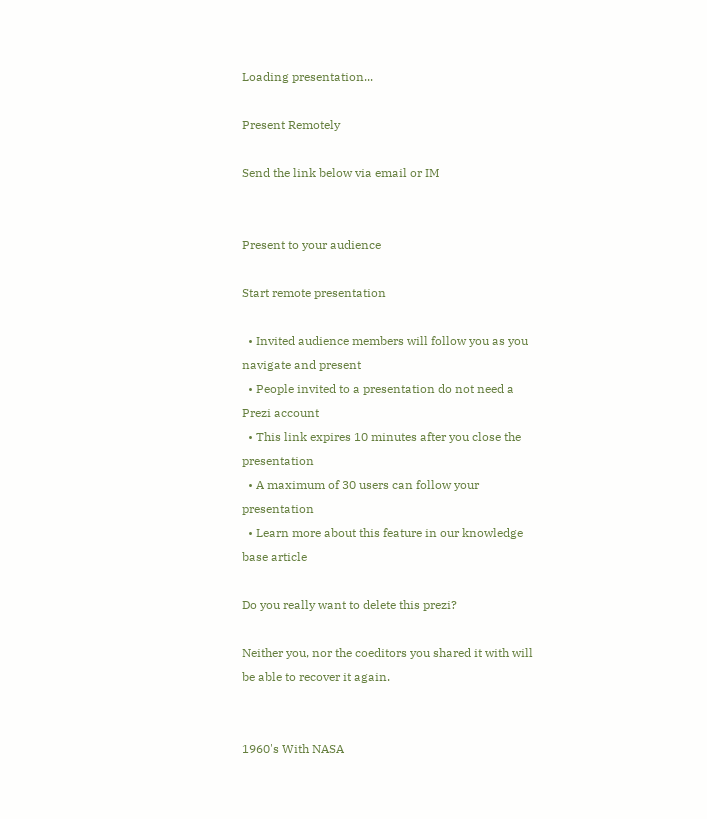Loading presentation...

Present Remotely

Send the link below via email or IM


Present to your audience

Start remote presentation

  • Invited audience members will follow you as you navigate and present
  • People invited to a presentation do not need a Prezi account
  • This link expires 10 minutes after you close the presentation
  • A maximum of 30 users can follow your presentation
  • Learn more about this feature in our knowledge base article

Do you really want to delete this prezi?

Neither you, nor the coeditors you shared it with will be able to recover it again.


1960's With NASA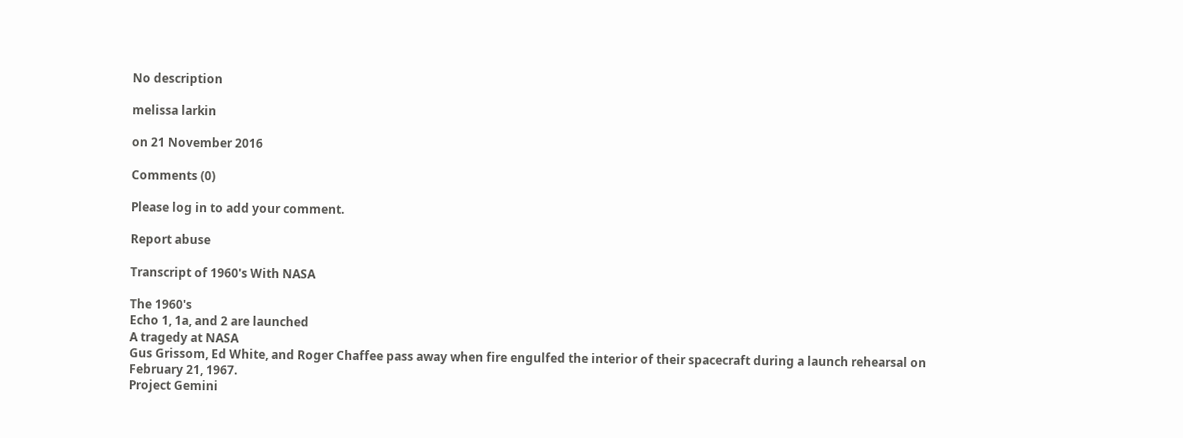No description

melissa larkin

on 21 November 2016

Comments (0)

Please log in to add your comment.

Report abuse

Transcript of 1960's With NASA

The 1960's
Echo 1, 1a, and 2 are launched
A tragedy at NASA
Gus Grissom, Ed White, and Roger Chaffee pass away when fire engulfed the interior of their spacecraft during a launch rehearsal on February 21, 1967.
Project Gemini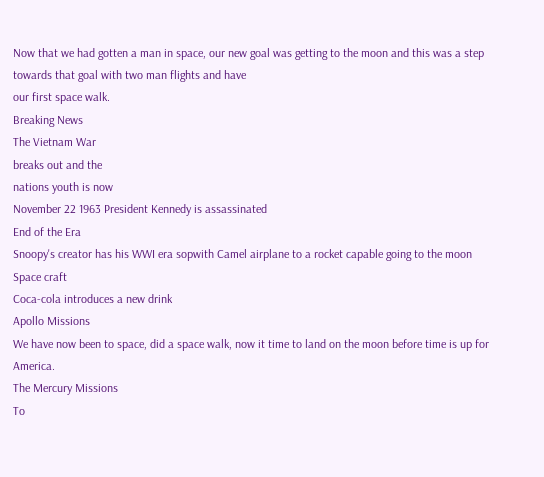Now that we had gotten a man in space, our new goal was getting to the moon and this was a step towards that goal with two man flights and have
our first space walk.
Breaking News
The Vietnam War
breaks out and the
nations youth is now
November 22 1963 President Kennedy is assassinated
End of the Era
Snoopy's creator has his WWI era sopwith Camel airplane to a rocket capable going to the moon
Space craft
Coca-cola introduces a new drink
Apollo Missions
We have now been to space, did a space walk, now it time to land on the moon before time is up for America.
The Mercury Missions
To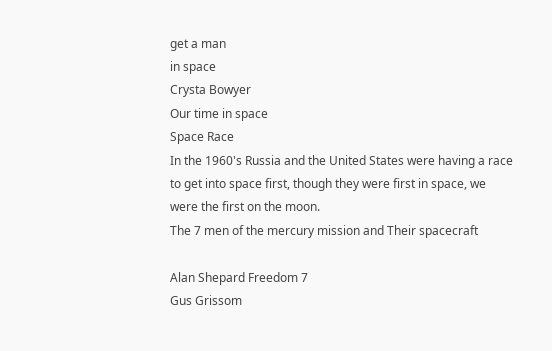get a man
in space
Crysta Bowyer
Our time in space
Space Race
In the 1960's Russia and the United States were having a race to get into space first, though they were first in space, we were the first on the moon.
The 7 men of the mercury mission and Their spacecraft

Alan Shepard Freedom 7
Gus Grissom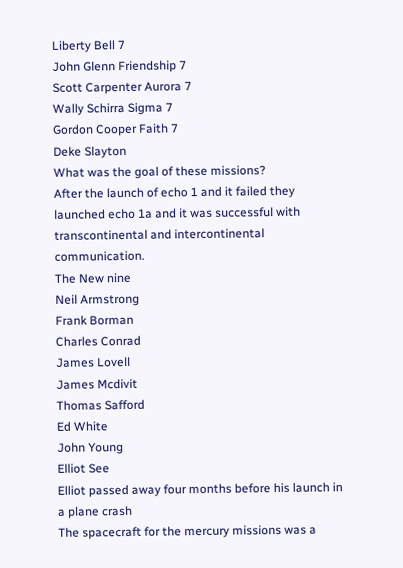Liberty Bell 7
John Glenn Friendship 7
Scott Carpenter Aurora 7
Wally Schirra Sigma 7
Gordon Cooper Faith 7
Deke Slayton
What was the goal of these missions?
After the launch of echo 1 and it failed they launched echo 1a and it was successful with transcontinental and intercontinental communication.
The New nine
Neil Armstrong
Frank Borman
Charles Conrad
James Lovell
James Mcdivit
Thomas Safford
Ed White
John Young
Elliot See
Elliot passed away four months before his launch in a plane crash
The spacecraft for the mercury missions was a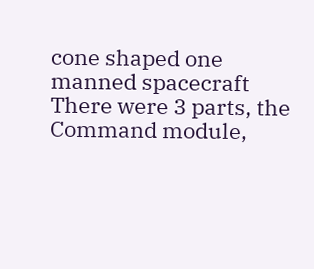cone shaped one manned spacecraft
There were 3 parts, the Command module,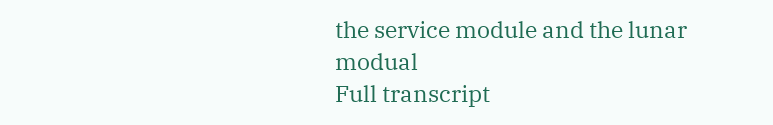the service module and the lunar modual
Full transcript